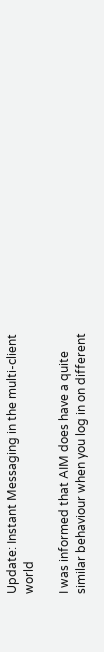Update: Instant Messaging in the multi-client world

I was informed that AIM does have a quite similar behaviour when you log in on different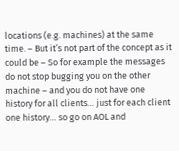locations (e.g. machines) at the same time. – But it’s not part of the concept as it could be – So for example the messages do not stop bugging you on the other machine – and you do not have one history for all clients… just for each client one history… so go on AOL and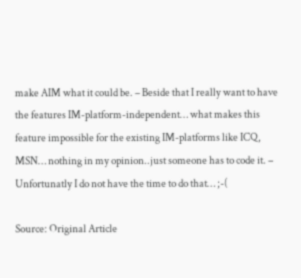make AIM what it could be. – Beside that I really want to have the features IM-platform-independent… what makes this feature impossible for the existing IM-platforms like ICQ, MSN… nothing in my opinion..just someone has to code it. – Unfortunatly I do not have the time to do that… ;-(

Source: Original Article